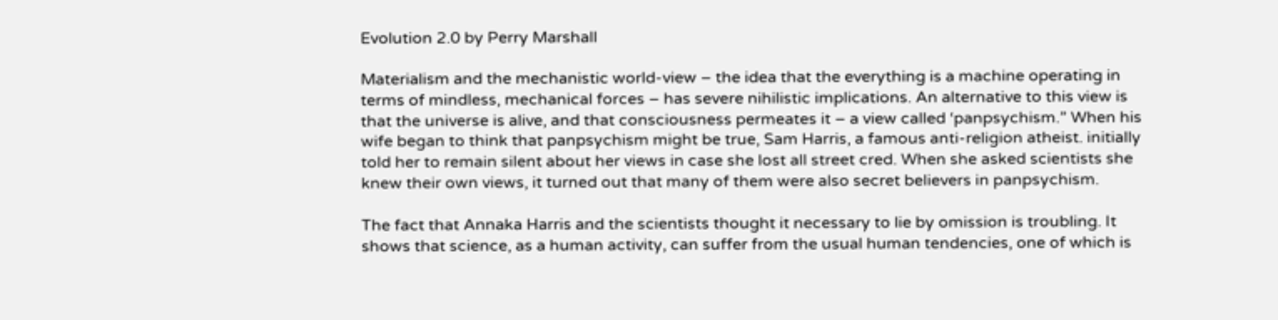Evolution 2.0 by Perry Marshall

Materialism and the mechanistic world-view – the idea that the everything is a machine operating in terms of mindless, mechanical forces – has severe nihilistic implications. An alternative to this view is that the universe is alive, and that consciousness permeates it – a view called ‘panpsychism.” When his wife began to think that panpsychism might be true, Sam Harris, a famous anti-religion atheist. initially told her to remain silent about her views in case she lost all street cred. When she asked scientists she knew their own views, it turned out that many of them were also secret believers in panpsychism.

The fact that Annaka Harris and the scientists thought it necessary to lie by omission is troubling. It shows that science, as a human activity, can suffer from the usual human tendencies, one of which is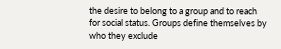the desire to belong to a group and to reach for social status. Groups define themselves by who they exclude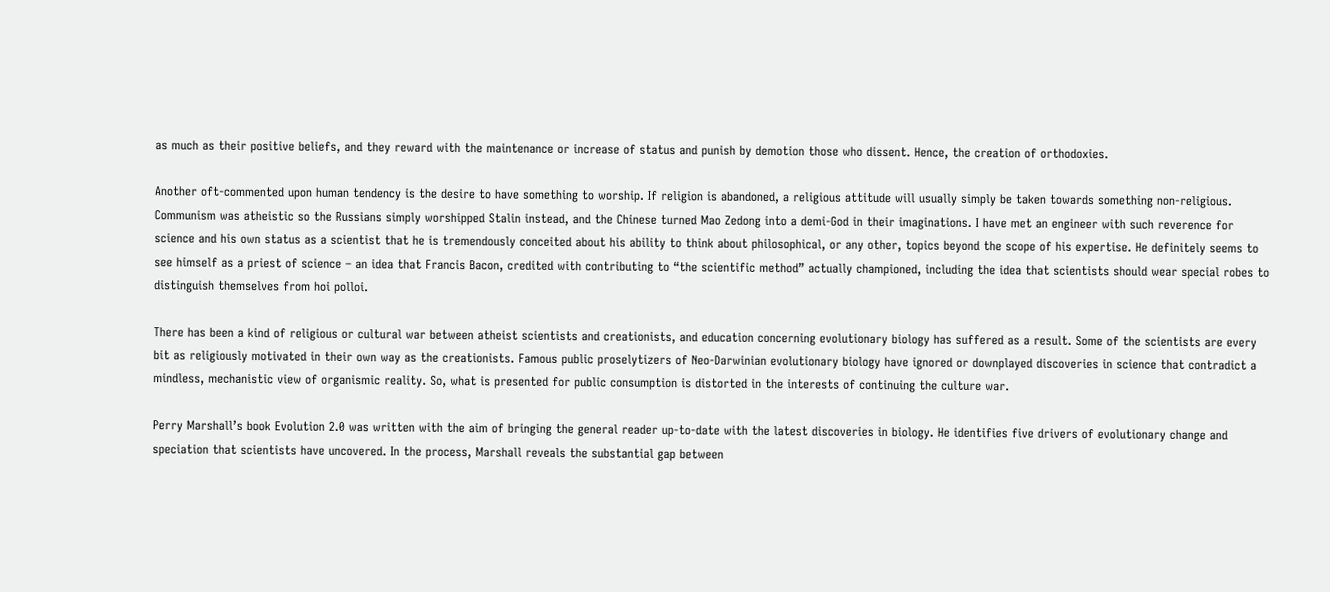as much as their positive beliefs, and they reward with the maintenance or increase of status and punish by demotion those who dissent. Hence, the creation of orthodoxies.

Another oft-commented upon human tendency is the desire to have something to worship. If religion is abandoned, a religious attitude will usually simply be taken towards something non-religious. Communism was atheistic so the Russians simply worshipped Stalin instead, and the Chinese turned Mao Zedong into a demi-God in their imaginations. I have met an engineer with such reverence for science and his own status as a scientist that he is tremendously conceited about his ability to think about philosophical, or any other, topics beyond the scope of his expertise. He definitely seems to see himself as a priest of science – an idea that Francis Bacon, credited with contributing to “the scientific method” actually championed, including the idea that scientists should wear special robes to distinguish themselves from hoi polloi.

There has been a kind of religious or cultural war between atheist scientists and creationists, and education concerning evolutionary biology has suffered as a result. Some of the scientists are every bit as religiously motivated in their own way as the creationists. Famous public proselytizers of Neo-Darwinian evolutionary biology have ignored or downplayed discoveries in science that contradict a mindless, mechanistic view of organismic reality. So, what is presented for public consumption is distorted in the interests of continuing the culture war.

Perry Marshall’s book Evolution 2.0 was written with the aim of bringing the general reader up-to-date with the latest discoveries in biology. He identifies five drivers of evolutionary change and speciation that scientists have uncovered. In the process, Marshall reveals the substantial gap between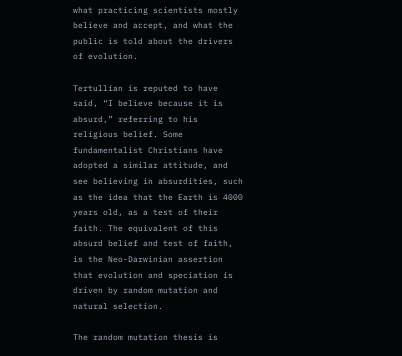what practicing scientists mostly believe and accept, and what the public is told about the drivers of evolution.

Tertullian is reputed to have said, “I believe because it is absurd,” referring to his religious belief. Some fundamentalist Christians have adopted a similar attitude, and see believing in absurdities, such as the idea that the Earth is 4000 years old, as a test of their faith. The equivalent of this absurd belief and test of faith, is the Neo-Darwinian assertion that evolution and speciation is driven by random mutation and natural selection.

The random mutation thesis is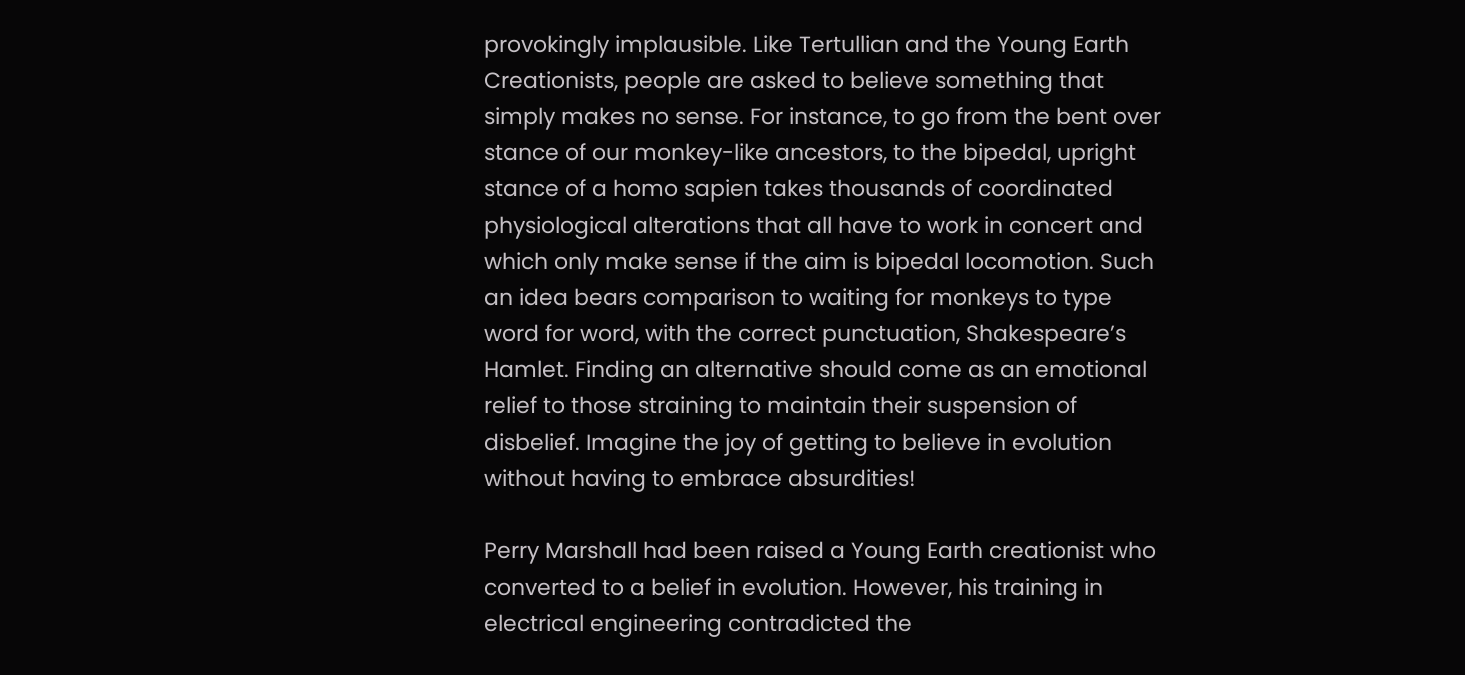provokingly implausible. Like Tertullian and the Young Earth Creationists, people are asked to believe something that simply makes no sense. For instance, to go from the bent over stance of our monkey-like ancestors, to the bipedal, upright stance of a homo sapien takes thousands of coordinated physiological alterations that all have to work in concert and which only make sense if the aim is bipedal locomotion. Such an idea bears comparison to waiting for monkeys to type word for word, with the correct punctuation, Shakespeare’s Hamlet. Finding an alternative should come as an emotional relief to those straining to maintain their suspension of disbelief. Imagine the joy of getting to believe in evolution without having to embrace absurdities!

Perry Marshall had been raised a Young Earth creationist who converted to a belief in evolution. However, his training in electrical engineering contradicted the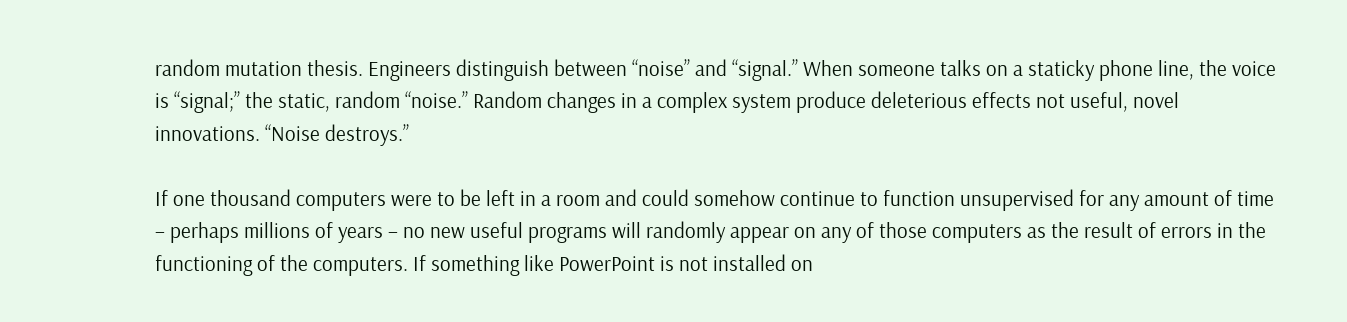random mutation thesis. Engineers distinguish between “noise” and “signal.” When someone talks on a staticky phone line, the voice is “signal;” the static, random “noise.” Random changes in a complex system produce deleterious effects not useful, novel innovations. “Noise destroys.”

If one thousand computers were to be left in a room and could somehow continue to function unsupervised for any amount of time – perhaps millions of years – no new useful programs will randomly appear on any of those computers as the result of errors in the functioning of the computers. If something like PowerPoint is not installed on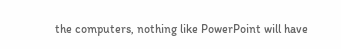the computers, nothing like PowerPoint will have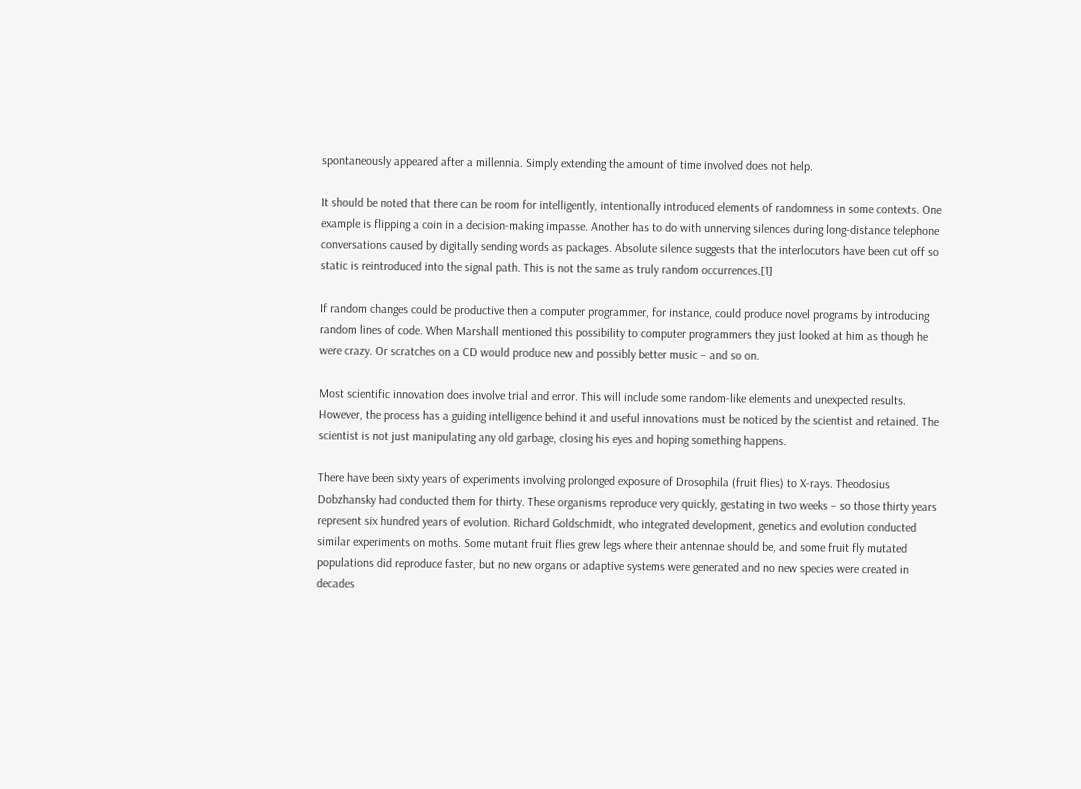spontaneously appeared after a millennia. Simply extending the amount of time involved does not help.

It should be noted that there can be room for intelligently, intentionally introduced elements of randomness in some contexts. One example is flipping a coin in a decision-making impasse. Another has to do with unnerving silences during long-distance telephone conversations caused by digitally sending words as packages. Absolute silence suggests that the interlocutors have been cut off so static is reintroduced into the signal path. This is not the same as truly random occurrences.[1]

If random changes could be productive then a computer programmer, for instance, could produce novel programs by introducing random lines of code. When Marshall mentioned this possibility to computer programmers they just looked at him as though he were crazy. Or scratches on a CD would produce new and possibly better music – and so on.

Most scientific innovation does involve trial and error. This will include some random-like elements and unexpected results. However, the process has a guiding intelligence behind it and useful innovations must be noticed by the scientist and retained. The scientist is not just manipulating any old garbage, closing his eyes and hoping something happens.

There have been sixty years of experiments involving prolonged exposure of Drosophila (fruit flies) to X-rays. Theodosius Dobzhansky had conducted them for thirty. These organisms reproduce very quickly, gestating in two weeks – so those thirty years represent six hundred years of evolution. Richard Goldschmidt, who integrated development, genetics and evolution conducted similar experiments on moths. Some mutant fruit flies grew legs where their antennae should be, and some fruit fly mutated populations did reproduce faster, but no new organs or adaptive systems were generated and no new species were created in decades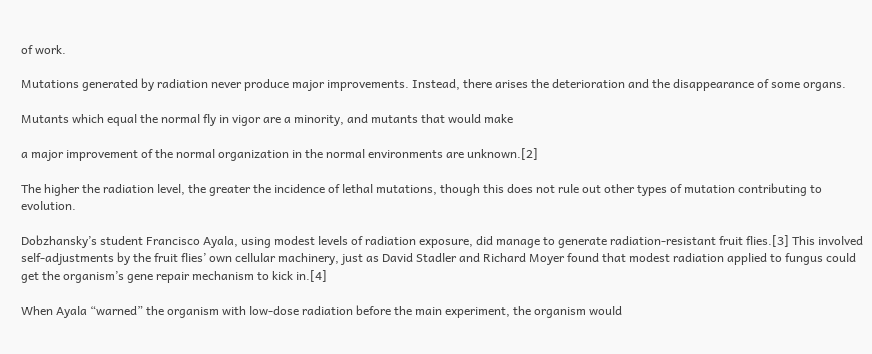of work.

Mutations generated by radiation never produce major improvements. Instead, there arises the deterioration and the disappearance of some organs.

Mutants which equal the normal fly in vigor are a minority, and mutants that would make

a major improvement of the normal organization in the normal environments are unknown.[2]

The higher the radiation level, the greater the incidence of lethal mutations, though this does not rule out other types of mutation contributing to evolution.

Dobzhansky’s student Francisco Ayala, using modest levels of radiation exposure, did manage to generate radiation-resistant fruit flies.[3] This involved self-adjustments by the fruit flies’ own cellular machinery, just as David Stadler and Richard Moyer found that modest radiation applied to fungus could get the organism’s gene repair mechanism to kick in.[4]

When Ayala “warned” the organism with low-dose radiation before the main experiment, the organism would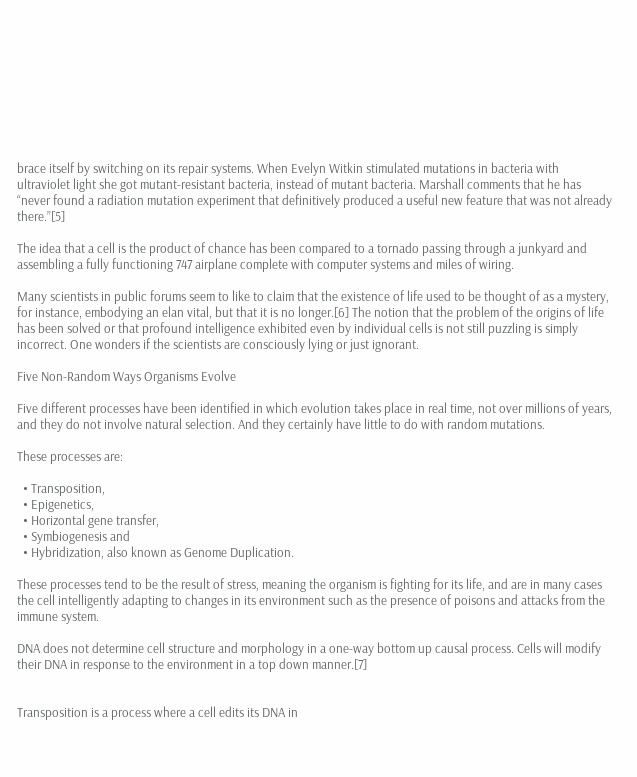brace itself by switching on its repair systems. When Evelyn Witkin stimulated mutations in bacteria with ultraviolet light she got mutant-resistant bacteria, instead of mutant bacteria. Marshall comments that he has “never found a radiation mutation experiment that definitively produced a useful new feature that was not already there.”[5]

The idea that a cell is the product of chance has been compared to a tornado passing through a junkyard and assembling a fully functioning 747 airplane complete with computer systems and miles of wiring.

Many scientists in public forums seem to like to claim that the existence of life used to be thought of as a mystery, for instance, embodying an elan vital, but that it is no longer.[6] The notion that the problem of the origins of life has been solved or that profound intelligence exhibited even by individual cells is not still puzzling is simply incorrect. One wonders if the scientists are consciously lying or just ignorant.

Five Non-Random Ways Organisms Evolve

Five different processes have been identified in which evolution takes place in real time, not over millions of years, and they do not involve natural selection. And they certainly have little to do with random mutations.

These processes are:

  • Transposition,
  • Epigenetics,
  • Horizontal gene transfer,
  • Symbiogenesis and
  • Hybridization, also known as Genome Duplication.

These processes tend to be the result of stress, meaning the organism is fighting for its life, and are in many cases the cell intelligently adapting to changes in its environment such as the presence of poisons and attacks from the immune system.

DNA does not determine cell structure and morphology in a one-way bottom up causal process. Cells will modify their DNA in response to the environment in a top down manner.[7]


Transposition is a process where a cell edits its DNA in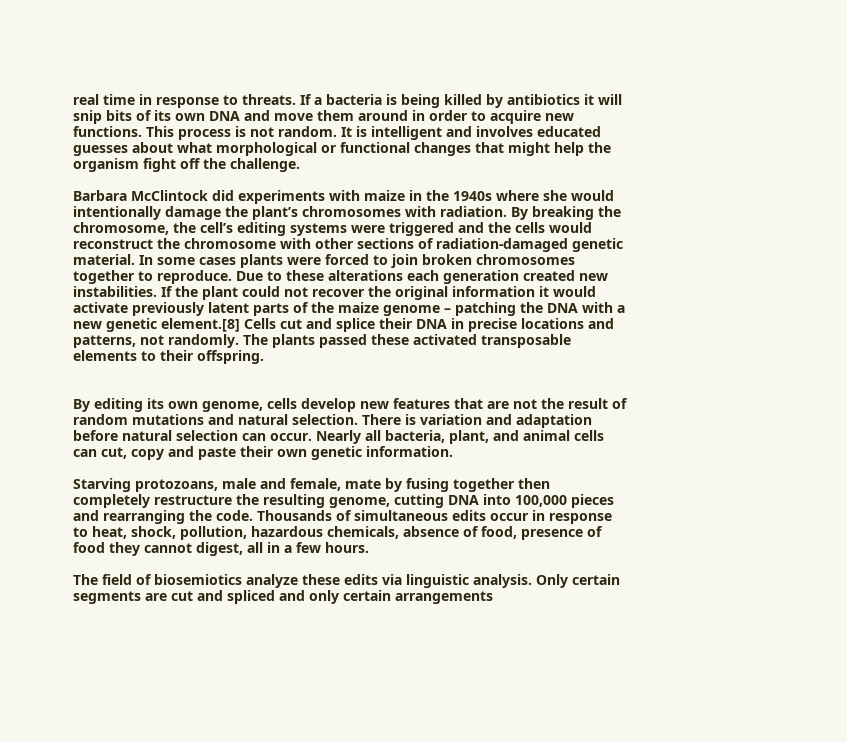real time in response to threats. If a bacteria is being killed by antibiotics it will snip bits of its own DNA and move them around in order to acquire new functions. This process is not random. It is intelligent and involves educated guesses about what morphological or functional changes that might help the organism fight off the challenge.

Barbara McClintock did experiments with maize in the 1940s where she would intentionally damage the plant’s chromosomes with radiation. By breaking the chromosome, the cell’s editing systems were triggered and the cells would reconstruct the chromosome with other sections of radiation-damaged genetic material. In some cases plants were forced to join broken chromosomes together to reproduce. Due to these alterations each generation created new instabilities. If the plant could not recover the original information it would activate previously latent parts of the maize genome – patching the DNA with a new genetic element.[8] Cells cut and splice their DNA in precise locations and patterns, not randomly. The plants passed these activated transposable elements to their offspring.


By editing its own genome, cells develop new features that are not the result of random mutations and natural selection. There is variation and adaptation before natural selection can occur. Nearly all bacteria, plant, and animal cells can cut, copy and paste their own genetic information.

Starving protozoans, male and female, mate by fusing together then completely restructure the resulting genome, cutting DNA into 100,000 pieces and rearranging the code. Thousands of simultaneous edits occur in response to heat, shock, pollution, hazardous chemicals, absence of food, presence of food they cannot digest, all in a few hours.

The field of biosemiotics analyze these edits via linguistic analysis. Only certain segments are cut and spliced and only certain arrangements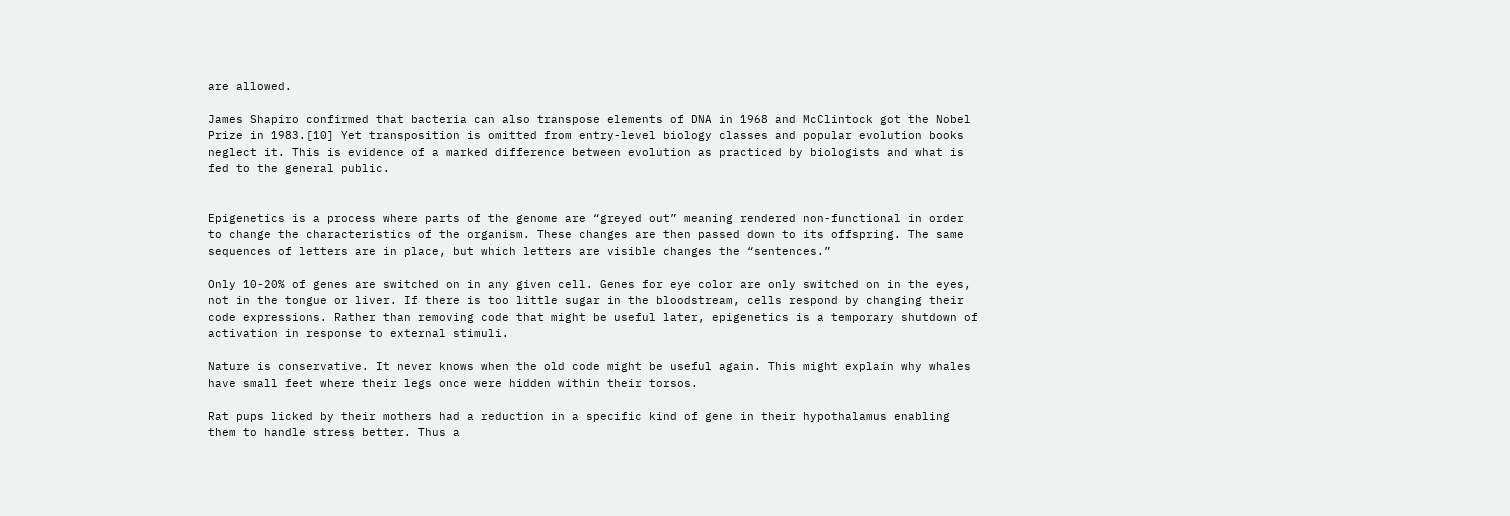are allowed.

James Shapiro confirmed that bacteria can also transpose elements of DNA in 1968 and McClintock got the Nobel Prize in 1983.[10] Yet transposition is omitted from entry-level biology classes and popular evolution books neglect it. This is evidence of a marked difference between evolution as practiced by biologists and what is fed to the general public.


Epigenetics is a process where parts of the genome are “greyed out” meaning rendered non-functional in order to change the characteristics of the organism. These changes are then passed down to its offspring. The same sequences of letters are in place, but which letters are visible changes the “sentences.”

Only 10-20% of genes are switched on in any given cell. Genes for eye color are only switched on in the eyes, not in the tongue or liver. If there is too little sugar in the bloodstream, cells respond by changing their code expressions. Rather than removing code that might be useful later, epigenetics is a temporary shutdown of activation in response to external stimuli.

Nature is conservative. It never knows when the old code might be useful again. This might explain why whales have small feet where their legs once were hidden within their torsos.

Rat pups licked by their mothers had a reduction in a specific kind of gene in their hypothalamus enabling them to handle stress better. Thus a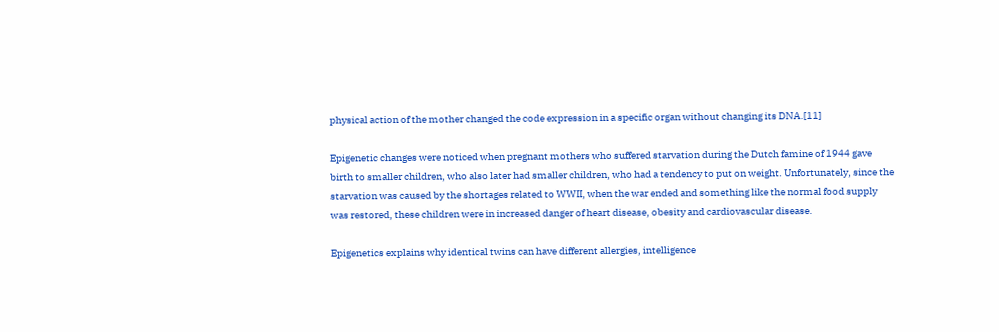physical action of the mother changed the code expression in a specific organ without changing its DNA.[11]

Epigenetic changes were noticed when pregnant mothers who suffered starvation during the Dutch famine of 1944 gave birth to smaller children, who also later had smaller children, who had a tendency to put on weight. Unfortunately, since the starvation was caused by the shortages related to WWII, when the war ended and something like the normal food supply was restored, these children were in increased danger of heart disease, obesity and cardiovascular disease.

Epigenetics explains why identical twins can have different allergies, intelligence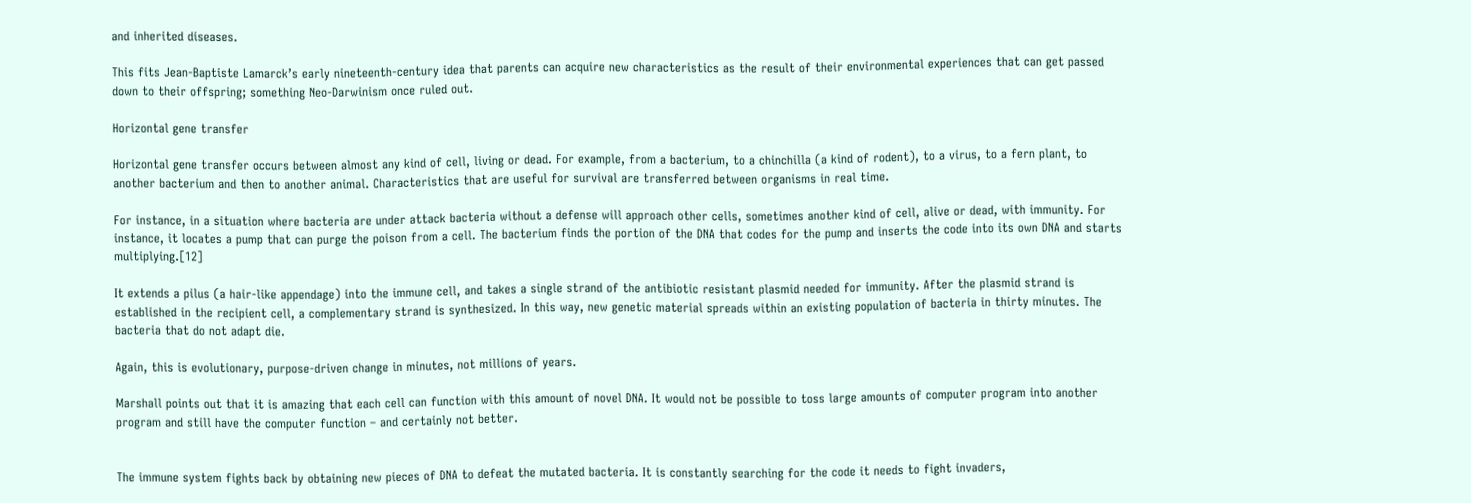and inherited diseases.

This fits Jean-Baptiste Lamarck’s early nineteenth-century idea that parents can acquire new characteristics as the result of their environmental experiences that can get passed down to their offspring; something Neo-Darwinism once ruled out.

Horizontal gene transfer

Horizontal gene transfer occurs between almost any kind of cell, living or dead. For example, from a bacterium, to a chinchilla (a kind of rodent), to a virus, to a fern plant, to another bacterium and then to another animal. Characteristics that are useful for survival are transferred between organisms in real time.

For instance, in a situation where bacteria are under attack bacteria without a defense will approach other cells, sometimes another kind of cell, alive or dead, with immunity. For instance, it locates a pump that can purge the poison from a cell. The bacterium finds the portion of the DNA that codes for the pump and inserts the code into its own DNA and starts multiplying.[12]

It extends a pilus (a hair-like appendage) into the immune cell, and takes a single strand of the antibiotic resistant plasmid needed for immunity. After the plasmid strand is established in the recipient cell, a complementary strand is synthesized. In this way, new genetic material spreads within an existing population of bacteria in thirty minutes. The bacteria that do not adapt die.

Again, this is evolutionary, purpose-driven change in minutes, not millions of years.

Marshall points out that it is amazing that each cell can function with this amount of novel DNA. It would not be possible to toss large amounts of computer program into another program and still have the computer function – and certainly not better.


The immune system fights back by obtaining new pieces of DNA to defeat the mutated bacteria. It is constantly searching for the code it needs to fight invaders,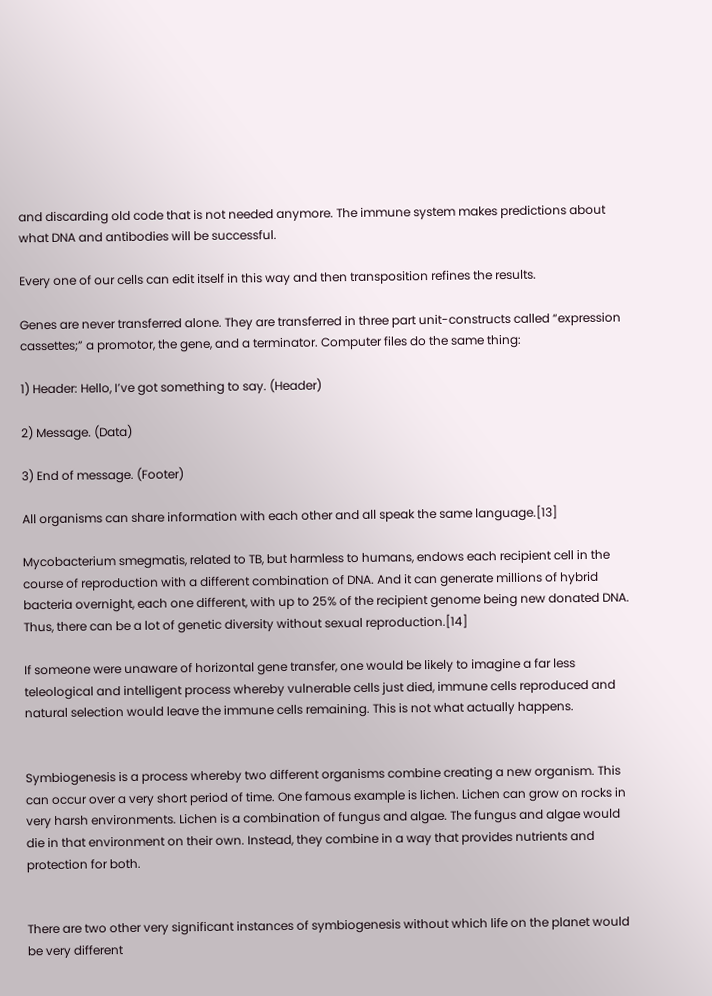and discarding old code that is not needed anymore. The immune system makes predictions about what DNA and antibodies will be successful.

Every one of our cells can edit itself in this way and then transposition refines the results.

Genes are never transferred alone. They are transferred in three part unit-constructs called “expression cassettes;” a promotor, the gene, and a terminator. Computer files do the same thing:

1) Header: Hello, I’ve got something to say. (Header)

2) Message. (Data)

3) End of message. (Footer)

All organisms can share information with each other and all speak the same language.[13]

Mycobacterium smegmatis, related to TB, but harmless to humans, endows each recipient cell in the course of reproduction with a different combination of DNA. And it can generate millions of hybrid bacteria overnight, each one different, with up to 25% of the recipient genome being new donated DNA. Thus, there can be a lot of genetic diversity without sexual reproduction.[14]

If someone were unaware of horizontal gene transfer, one would be likely to imagine a far less teleological and intelligent process whereby vulnerable cells just died, immune cells reproduced and natural selection would leave the immune cells remaining. This is not what actually happens.


Symbiogenesis is a process whereby two different organisms combine creating a new organism. This can occur over a very short period of time. One famous example is lichen. Lichen can grow on rocks in very harsh environments. Lichen is a combination of fungus and algae. The fungus and algae would die in that environment on their own. Instead, they combine in a way that provides nutrients and protection for both.


There are two other very significant instances of symbiogenesis without which life on the planet would be very different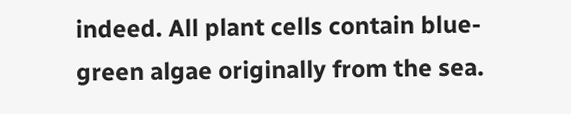indeed. All plant cells contain blue-green algae originally from the sea.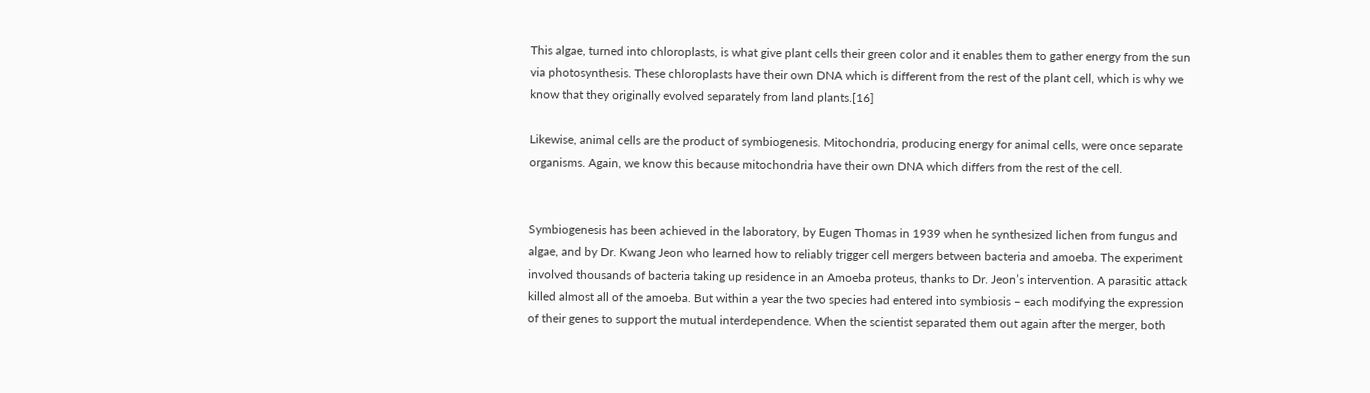This algae, turned into chloroplasts, is what give plant cells their green color and it enables them to gather energy from the sun via photosynthesis. These chloroplasts have their own DNA which is different from the rest of the plant cell, which is why we know that they originally evolved separately from land plants.[16]

Likewise, animal cells are the product of symbiogenesis. Mitochondria, producing energy for animal cells, were once separate organisms. Again, we know this because mitochondria have their own DNA which differs from the rest of the cell.


Symbiogenesis has been achieved in the laboratory, by Eugen Thomas in 1939 when he synthesized lichen from fungus and algae, and by Dr. Kwang Jeon who learned how to reliably trigger cell mergers between bacteria and amoeba. The experiment involved thousands of bacteria taking up residence in an Amoeba proteus, thanks to Dr. Jeon’s intervention. A parasitic attack killed almost all of the amoeba. But within a year the two species had entered into symbiosis – each modifying the expression of their genes to support the mutual interdependence. When the scientist separated them out again after the merger, both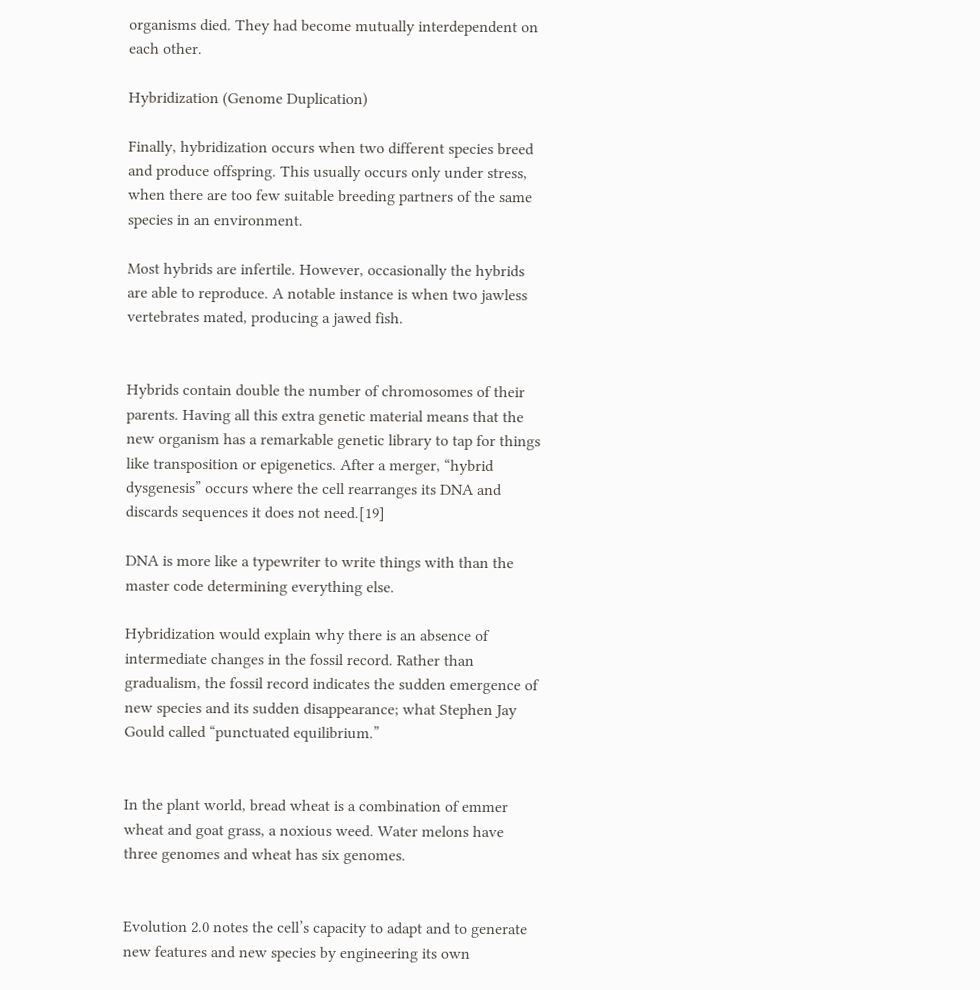organisms died. They had become mutually interdependent on each other.

Hybridization (Genome Duplication)

Finally, hybridization occurs when two different species breed and produce offspring. This usually occurs only under stress, when there are too few suitable breeding partners of the same species in an environment.

Most hybrids are infertile. However, occasionally the hybrids are able to reproduce. A notable instance is when two jawless vertebrates mated, producing a jawed fish.


Hybrids contain double the number of chromosomes of their parents. Having all this extra genetic material means that the new organism has a remarkable genetic library to tap for things like transposition or epigenetics. After a merger, “hybrid dysgenesis” occurs where the cell rearranges its DNA and discards sequences it does not need.[19]

DNA is more like a typewriter to write things with than the master code determining everything else.

Hybridization would explain why there is an absence of intermediate changes in the fossil record. Rather than gradualism, the fossil record indicates the sudden emergence of new species and its sudden disappearance; what Stephen Jay Gould called “punctuated equilibrium.”


In the plant world, bread wheat is a combination of emmer wheat and goat grass, a noxious weed. Water melons have three genomes and wheat has six genomes.


Evolution 2.0 notes the cell’s capacity to adapt and to generate new features and new species by engineering its own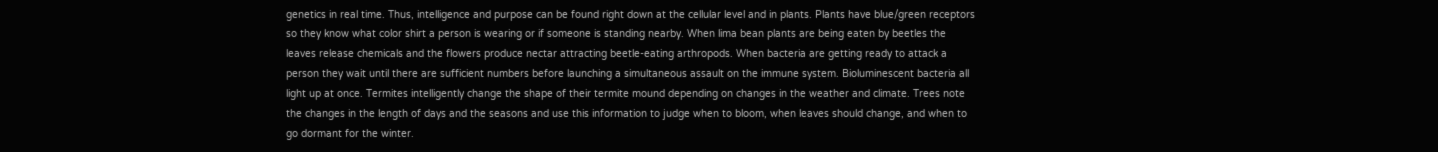genetics in real time. Thus, intelligence and purpose can be found right down at the cellular level and in plants. Plants have blue/green receptors so they know what color shirt a person is wearing or if someone is standing nearby. When lima bean plants are being eaten by beetles the leaves release chemicals and the flowers produce nectar attracting beetle-eating arthropods. When bacteria are getting ready to attack a person they wait until there are sufficient numbers before launching a simultaneous assault on the immune system. Bioluminescent bacteria all light up at once. Termites intelligently change the shape of their termite mound depending on changes in the weather and climate. Trees note the changes in the length of days and the seasons and use this information to judge when to bloom, when leaves should change, and when to go dormant for the winter.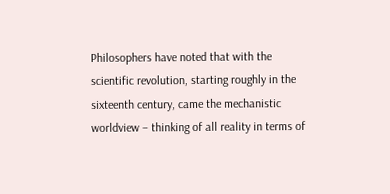Philosophers have noted that with the scientific revolution, starting roughly in the sixteenth century, came the mechanistic worldview – thinking of all reality in terms of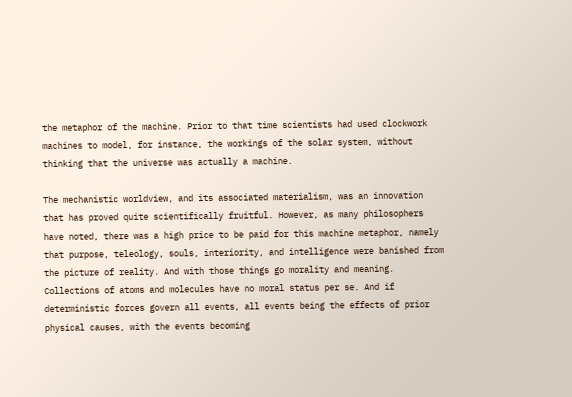the metaphor of the machine. Prior to that time scientists had used clockwork machines to model, for instance, the workings of the solar system, without thinking that the universe was actually a machine.

The mechanistic worldview, and its associated materialism, was an innovation that has proved quite scientifically fruitful. However, as many philosophers have noted, there was a high price to be paid for this machine metaphor, namely that purpose, teleology, souls, interiority, and intelligence were banished from the picture of reality. And with those things go morality and meaning. Collections of atoms and molecules have no moral status per se. And if deterministic forces govern all events, all events being the effects of prior physical causes, with the events becoming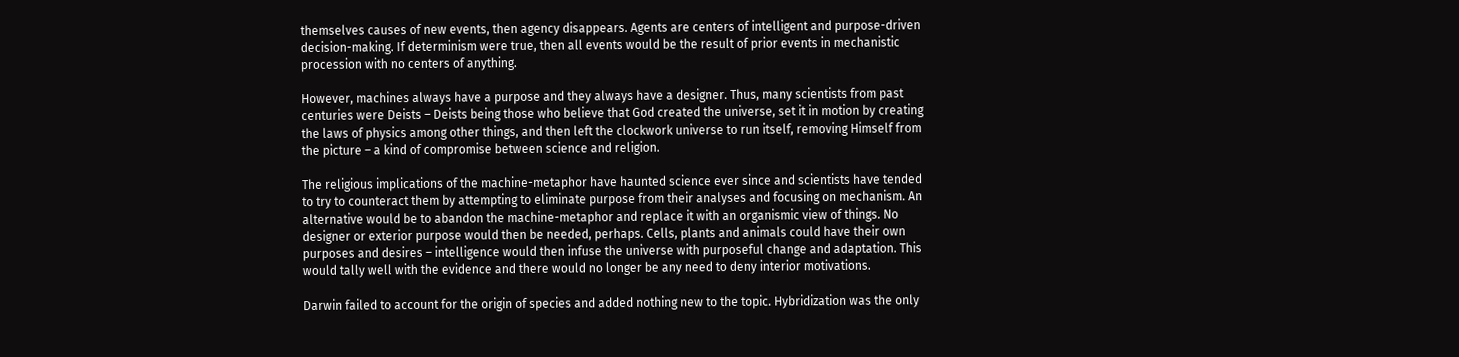themselves causes of new events, then agency disappears. Agents are centers of intelligent and purpose-driven decision-making. If determinism were true, then all events would be the result of prior events in mechanistic procession with no centers of anything.

However, machines always have a purpose and they always have a designer. Thus, many scientists from past centuries were Deists – Deists being those who believe that God created the universe, set it in motion by creating the laws of physics among other things, and then left the clockwork universe to run itself, removing Himself from the picture – a kind of compromise between science and religion.

The religious implications of the machine-metaphor have haunted science ever since and scientists have tended to try to counteract them by attempting to eliminate purpose from their analyses and focusing on mechanism. An alternative would be to abandon the machine-metaphor and replace it with an organismic view of things. No designer or exterior purpose would then be needed, perhaps. Cells, plants and animals could have their own purposes and desires – intelligence would then infuse the universe with purposeful change and adaptation. This would tally well with the evidence and there would no longer be any need to deny interior motivations.

Darwin failed to account for the origin of species and added nothing new to the topic. Hybridization was the only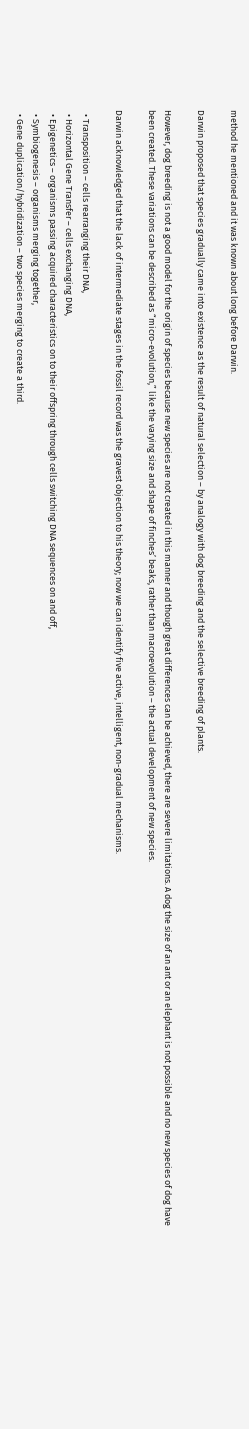method he mentioned and it was known about long before Darwin.

Darwin proposed that species gradually came into existence as the result of natural selection – by analogy with dog breeding and the selective breeding of plants.

However, dog breeding is not a good model for the origin of species because new species are not created in this manner and though great differences can be achieved, there are severe limitations. A dog the size of an ant or an elephant is not possible and no new species of dog have been created. These variations can be described as “micro-evolution,” like the varying size and shape of finches’ beaks, rather than macroevolution – the actual development of new species.

Darwin acknowledged that the lack of intermediate stages in the fossil record was the gravest objection to his theory; now we can identify five active, intelligent, non-gradual mechanisms.

  • Transposition – cells rearranging their DNA,
  • Horizontal Gene Transfer – cells exchanging DNA,
  • Epigenetics – organisms passing acquired characteristics on to their offspring through cells switching DNA sequences on and off,
  • Symbiogenesis – organisms merging together,
  • Gene duplication/hybridization – two species merging to create a third.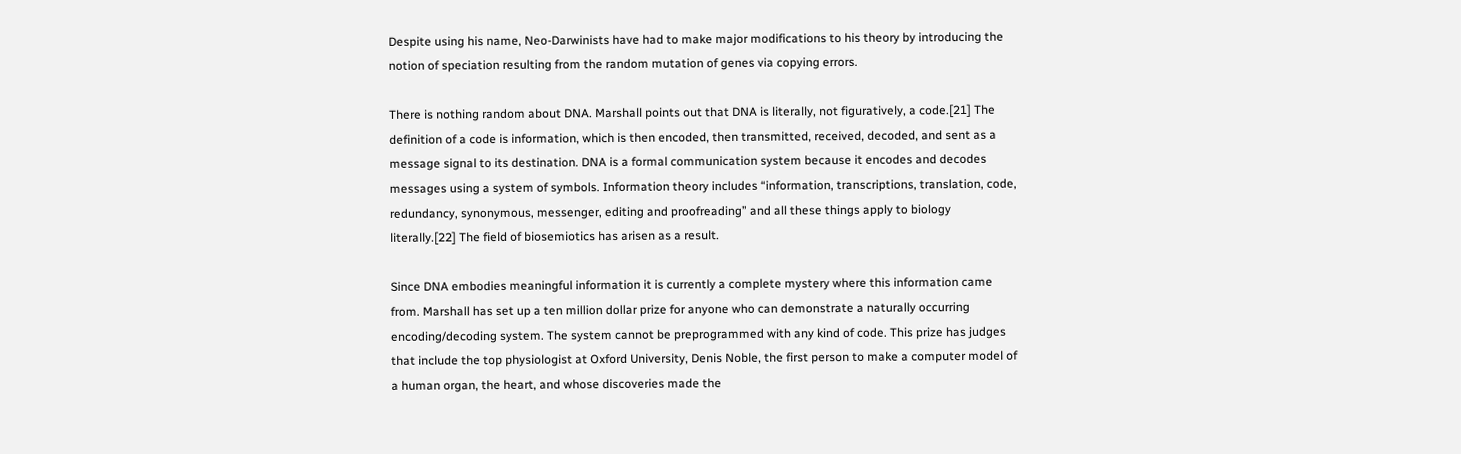Despite using his name, Neo-Darwinists have had to make major modifications to his theory by introducing the notion of speciation resulting from the random mutation of genes via copying errors.

There is nothing random about DNA. Marshall points out that DNA is literally, not figuratively, a code.[21] The definition of a code is information, which is then encoded, then transmitted, received, decoded, and sent as a message signal to its destination. DNA is a formal communication system because it encodes and decodes messages using a system of symbols. Information theory includes “information, transcriptions, translation, code, redundancy, synonymous, messenger, editing and proofreading” and all these things apply to biology literally.[22] The field of biosemiotics has arisen as a result.

Since DNA embodies meaningful information it is currently a complete mystery where this information came from. Marshall has set up a ten million dollar prize for anyone who can demonstrate a naturally occurring encoding/decoding system. The system cannot be preprogrammed with any kind of code. This prize has judges that include the top physiologist at Oxford University, Denis Noble, the first person to make a computer model of a human organ, the heart, and whose discoveries made the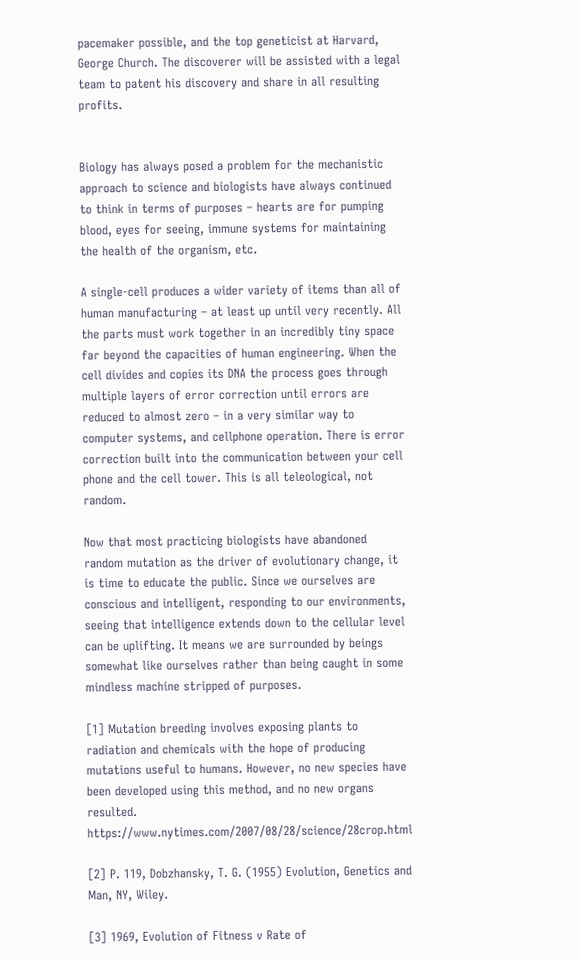pacemaker possible, and the top geneticist at Harvard, George Church. The discoverer will be assisted with a legal team to patent his discovery and share in all resulting profits.


Biology has always posed a problem for the mechanistic approach to science and biologists have always continued to think in terms of purposes – hearts are for pumping blood, eyes for seeing, immune systems for maintaining the health of the organism, etc.

A single-cell produces a wider variety of items than all of human manufacturing – at least up until very recently. All the parts must work together in an incredibly tiny space far beyond the capacities of human engineering. When the cell divides and copies its DNA the process goes through multiple layers of error correction until errors are reduced to almost zero – in a very similar way to computer systems, and cellphone operation. There is error correction built into the communication between your cell phone and the cell tower. This is all teleological, not random.

Now that most practicing biologists have abandoned random mutation as the driver of evolutionary change, it is time to educate the public. Since we ourselves are conscious and intelligent, responding to our environments, seeing that intelligence extends down to the cellular level can be uplifting. It means we are surrounded by beings somewhat like ourselves rather than being caught in some mindless machine stripped of purposes.

[1] Mutation breeding involves exposing plants to radiation and chemicals with the hope of producing mutations useful to humans. However, no new species have been developed using this method, and no new organs resulted. https://www.nytimes.com/2007/08/28/science/28crop.html

[2] P. 119, Dobzhansky, T. G. (1955) Evolution, Genetics and Man, NY, Wiley.

[3] 1969, Evolution of Fitness v Rate of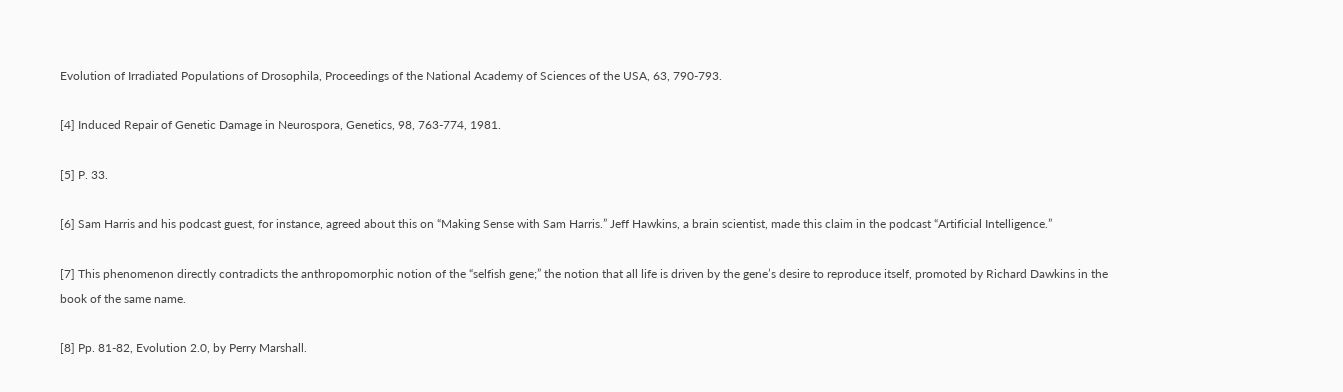Evolution of Irradiated Populations of Drosophila, Proceedings of the National Academy of Sciences of the USA, 63, 790-793.

[4] Induced Repair of Genetic Damage in Neurospora, Genetics, 98, 763-774, 1981.

[5] P. 33.

[6] Sam Harris and his podcast guest, for instance, agreed about this on “Making Sense with Sam Harris.” Jeff Hawkins, a brain scientist, made this claim in the podcast “Artificial Intelligence.”

[7] This phenomenon directly contradicts the anthropomorphic notion of the “selfish gene;” the notion that all life is driven by the gene’s desire to reproduce itself, promoted by Richard Dawkins in the book of the same name.

[8] Pp. 81-82, Evolution 2.0, by Perry Marshall.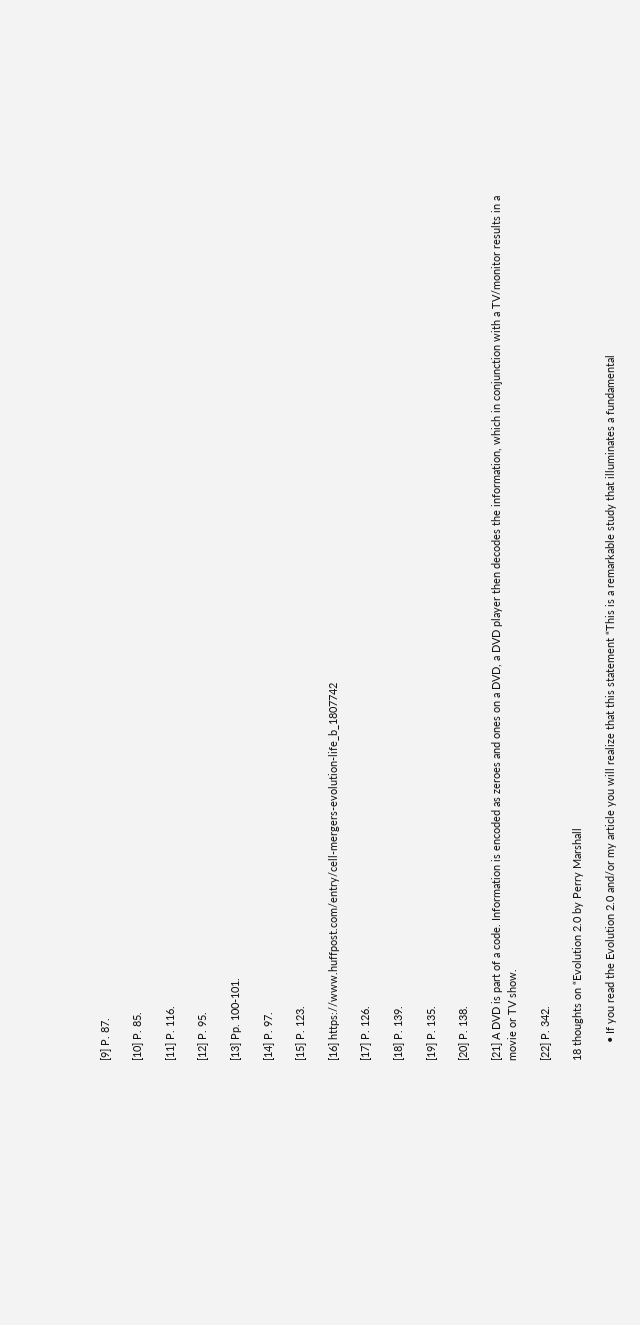[9] P. 87.

[10] P. 85.

[11] P. 116.

[12] P. 95.

[13] Pp. 100-101.

[14] P. 97.

[15] P. 123.

[16] https://www.huffpost.com/entry/cell-mergers-evolution-life_b_1807742

[17] P. 126.

[18] P. 139.

[19] P. 135.

[20] P. 138.

[21] A DVD is part of a code. Information is encoded as zeroes and ones on a DVD, a DVD player then decodes the information, which in conjunction with a TV/monitor results in a movie or TV show.

[22] P. 342.

18 thoughts on “Evolution 2.0 by Perry Marshall

      • If you read the Evolution 2.0 and/or my article you will realize that this statement “This is a remarkable study that illuminates a fundamental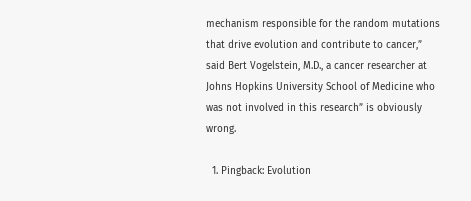mechanism responsible for the random mutations that drive evolution and contribute to cancer,” said Bert Vogelstein, M.D., a cancer researcher at Johns Hopkins University School of Medicine who was not involved in this research” is obviously wrong.

  1. Pingback: Evolution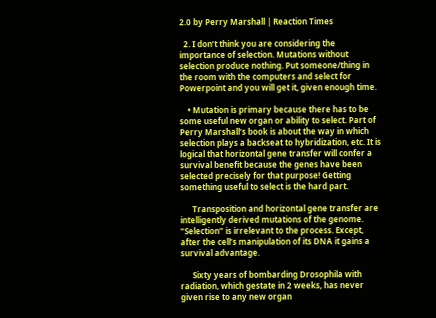2.0 by Perry Marshall | Reaction Times

  2. I don’t think you are considering the importance of selection. Mutations without selection produce nothing. Put someone/thing in the room with the computers and select for Powerpoint and you will get it, given enough time.

    • Mutation is primary because there has to be some useful new organ or ability to select. Part of Perry Marshall’s book is about the way in which selection plays a backseat to hybridization, etc. It is logical that horizontal gene transfer will confer a survival benefit because the genes have been selected precisely for that purpose! Getting something useful to select is the hard part.

      Transposition and horizontal gene transfer are intelligently derived mutations of the genome. “Selection” is irrelevant to the process. Except, after the cell’s manipulation of its DNA it gains a survival advantage.

      Sixty years of bombarding Drosophila with radiation, which gestate in 2 weeks, has never given rise to any new organ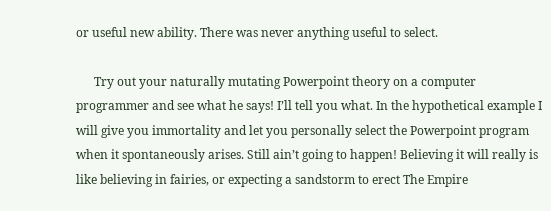or useful new ability. There was never anything useful to select.

      Try out your naturally mutating Powerpoint theory on a computer programmer and see what he says! I’ll tell you what. In the hypothetical example I will give you immortality and let you personally select the Powerpoint program when it spontaneously arises. Still ain’t going to happen! Believing it will really is like believing in fairies, or expecting a sandstorm to erect The Empire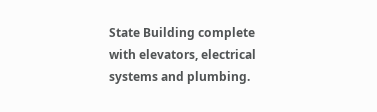State Building complete with elevators, electrical systems and plumbing.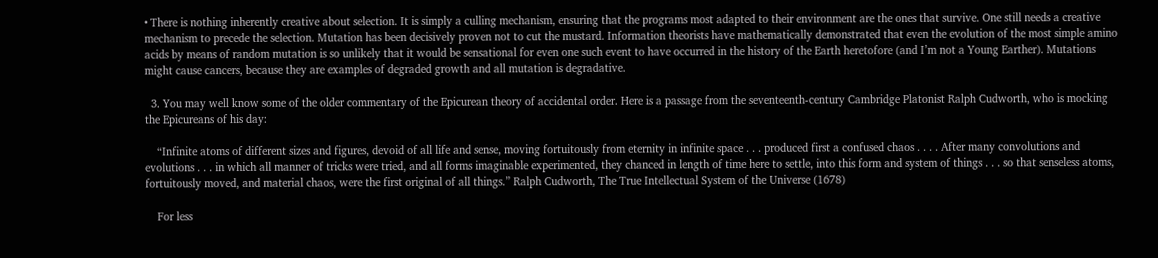• There is nothing inherently creative about selection. It is simply a culling mechanism, ensuring that the programs most adapted to their environment are the ones that survive. One still needs a creative mechanism to precede the selection. Mutation has been decisively proven not to cut the mustard. Information theorists have mathematically demonstrated that even the evolution of the most simple amino acids by means of random mutation is so unlikely that it would be sensational for even one such event to have occurred in the history of the Earth heretofore (and I’m not a Young Earther). Mutations might cause cancers, because they are examples of degraded growth and all mutation is degradative.

  3. You may well know some of the older commentary of the Epicurean theory of accidental order. Here is a passage from the seventeenth-century Cambridge Platonist Ralph Cudworth, who is mocking the Epicureans of his day:

    “Infinite atoms of different sizes and figures, devoid of all life and sense, moving fortuitously from eternity in infinite space . . . produced first a confused chaos . . . . After many convolutions and evolutions . . . in which all manner of tricks were tried, and all forms imaginable experimented, they chanced in length of time here to settle, into this form and system of things . . . so that senseless atoms, fortuitously moved, and material chaos, were the first original of all things.” Ralph Cudworth, The True Intellectual System of the Universe (1678)

    For less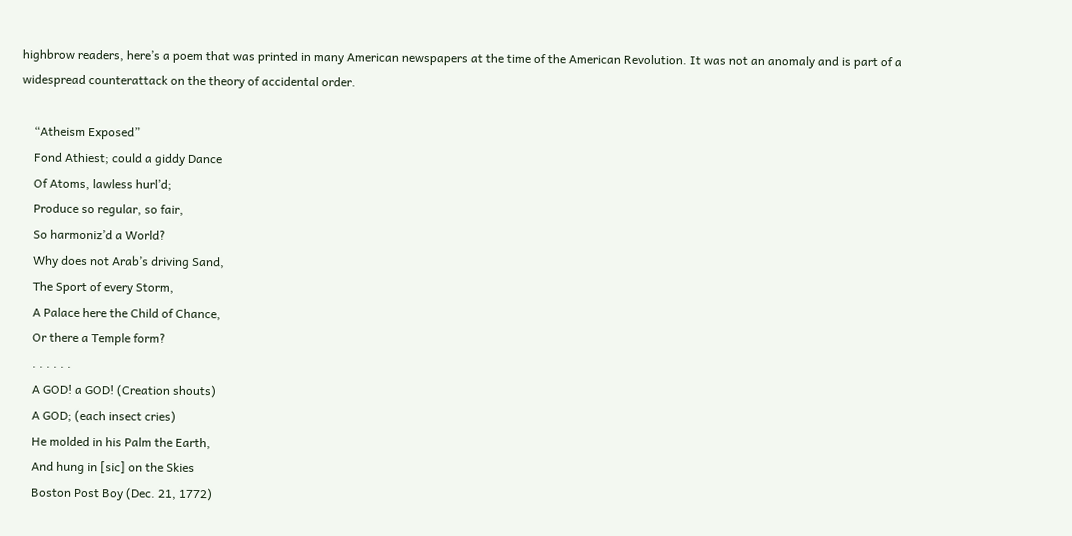highbrow readers, here’s a poem that was printed in many American newspapers at the time of the American Revolution. It was not an anomaly and is part of a widespread counterattack on the theory of accidental order.

    “Atheism Exposed”
    Fond Athiest; could a giddy Dance
    Of Atoms, lawless hurl’d;
    Produce so regular, so fair,
    So harmoniz’d a World?
    Why does not Arab’s driving Sand,
    The Sport of every Storm,
    A Palace here the Child of Chance,
    Or there a Temple form?
    . . . . . .
    A GOD! a GOD! (Creation shouts)
    A GOD; (each insect cries)
    He molded in his Palm the Earth,
    And hung in [sic] on the Skies
    Boston Post Boy (Dec. 21, 1772)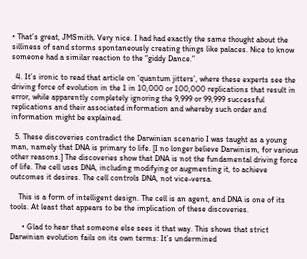• That’s great, JMSmith. Very nice. I had had exactly the same thought about the silliness of sand storms spontaneously creating things like palaces. Nice to know someone had a similar reaction to the “giddy Dance.”

  4. It’s ironic to read that article on ‘quantum jitters’, where these experts see the driving force of evolution in the 1 in 10,000 or 100,000 replications that result in error, while apparently completely ignoring the 9,999 or 99,999 successful replications and their associated information and whereby such order and information might be explained.

  5. These discoveries contradict the Darwinian scenario I was taught as a young man, namely that DNA is primary to life. [I no longer believe Darwinism, for various other reasons.] The discoveries show that DNA is not the fundamental driving force of life. The cell uses DNA, including modifying or augmenting it, to achieve outcomes it desires. The cell controls DNA, not vice-versa.

    This is a form of intelligent design. The cell is an agent, and DNA is one of its tools. At least that appears to be the implication of these discoveries.

      • Glad to hear that someone else sees it that way. This shows that strict Darwinian evolution fails on its own terms: It’s undermined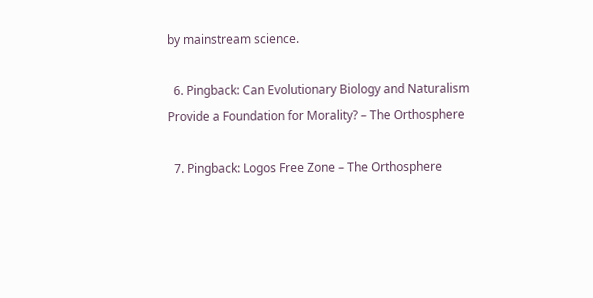by mainstream science.

  6. Pingback: Can Evolutionary Biology and Naturalism Provide a Foundation for Morality? – The Orthosphere

  7. Pingback: Logos Free Zone – The Orthosphere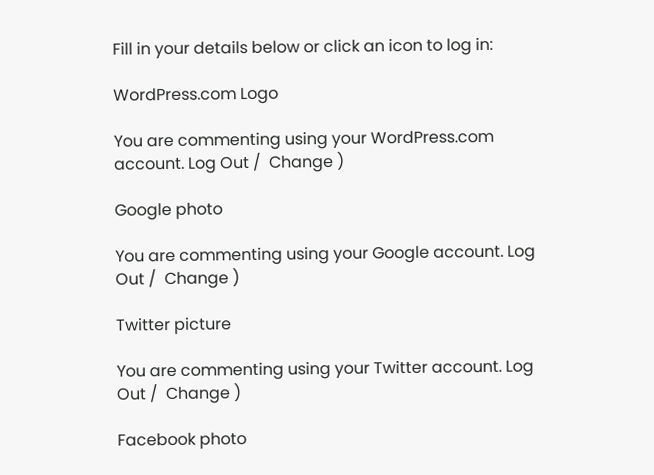Fill in your details below or click an icon to log in:

WordPress.com Logo

You are commenting using your WordPress.com account. Log Out /  Change )

Google photo

You are commenting using your Google account. Log Out /  Change )

Twitter picture

You are commenting using your Twitter account. Log Out /  Change )

Facebook photo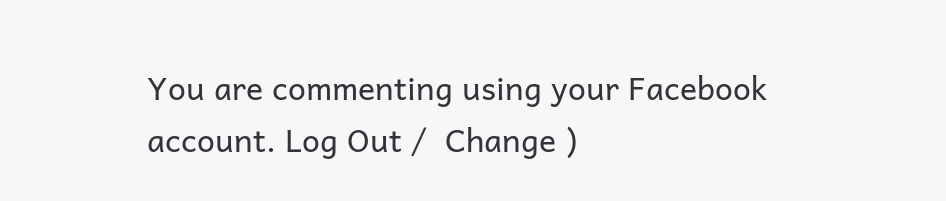You are commenting using your Facebook account. Log Out /  Change )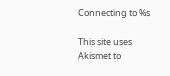Connecting to %s

This site uses Akismet to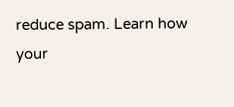reduce spam. Learn how your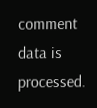comment data is processed.